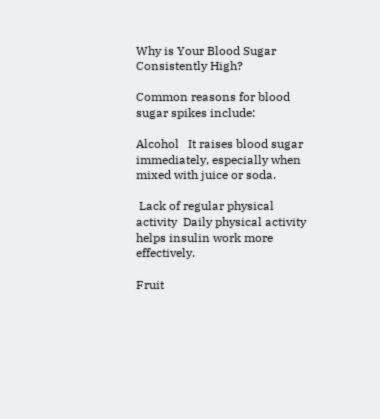Why is Your Blood Sugar Consistently High?

Common reasons for blood sugar spikes include:

Alcohol   It raises blood sugar immediately, especially when mixed with juice or soda.

 Lack of regular physical activity  Daily physical activity helps insulin work more effectively.

Fruit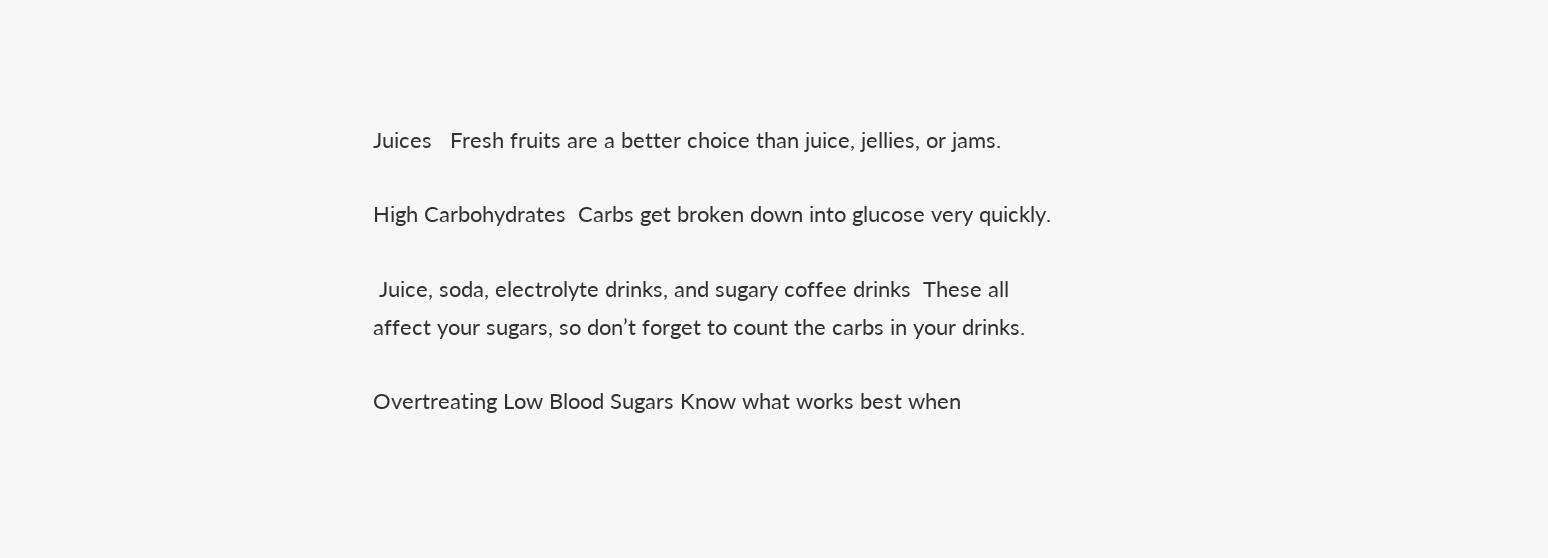Juices   Fresh fruits are a better choice than juice, jellies, or jams.

High Carbohydrates  Carbs get broken down into glucose very quickly.

 Juice, soda, electrolyte drinks, and sugary coffee drinks  These all affect your sugars, so don’t forget to count the carbs in your drinks.

Overtreating Low Blood Sugars Know what works best when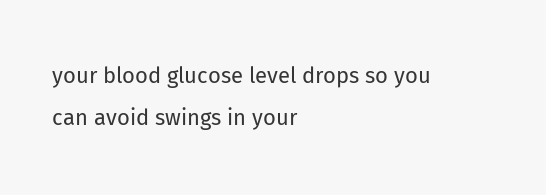your blood glucose level drops so you can avoid swings in your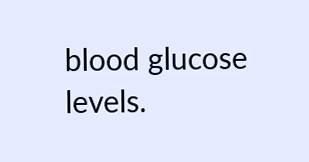blood glucose levels.